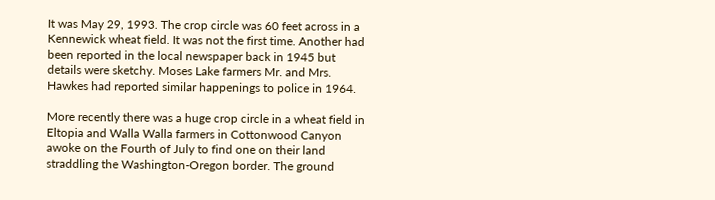It was May 29, 1993. The crop circle was 60 feet across in a Kennewick wheat field. It was not the first time. Another had been reported in the local newspaper back in 1945 but details were sketchy. Moses Lake farmers Mr. and Mrs. Hawkes had reported similar happenings to police in 1964.

More recently there was a huge crop circle in a wheat field in Eltopia and Walla Walla farmers in Cottonwood Canyon awoke on the Fourth of July to find one on their land straddling the Washington-Oregon border. The ground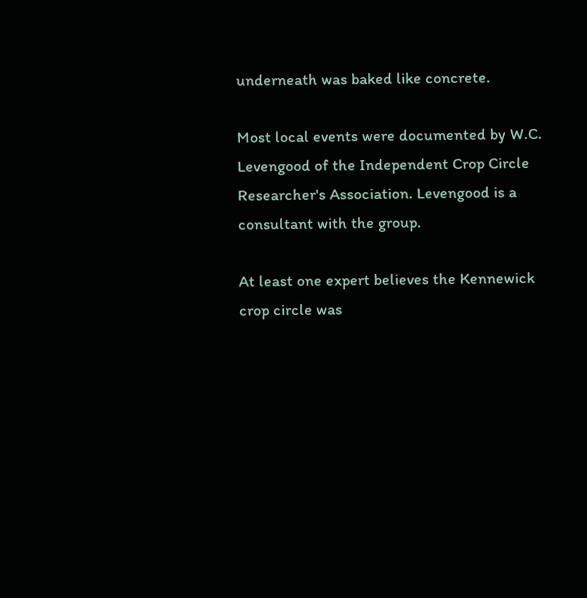underneath was baked like concrete.

Most local events were documented by W.C. Levengood of the Independent Crop Circle Researcher's Association. Levengood is a consultant with the group.

At least one expert believes the Kennewick crop circle was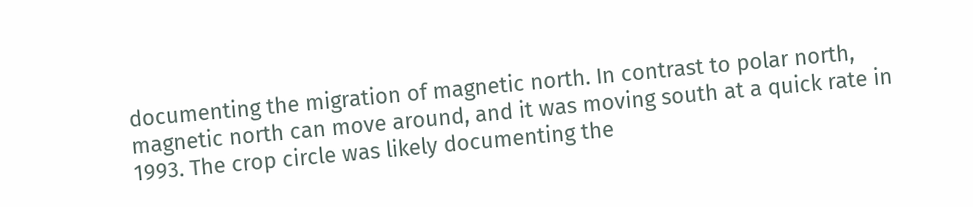documenting the migration of magnetic north. In contrast to polar north, magnetic north can move around, and it was moving south at a quick rate in 1993. The crop circle was likely documenting the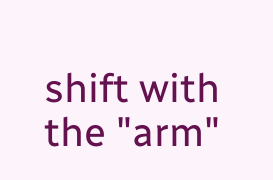shift with the "arm"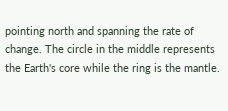pointing north and spanning the rate of change. The circle in the middle represents the Earth's core while the ring is the mantle.